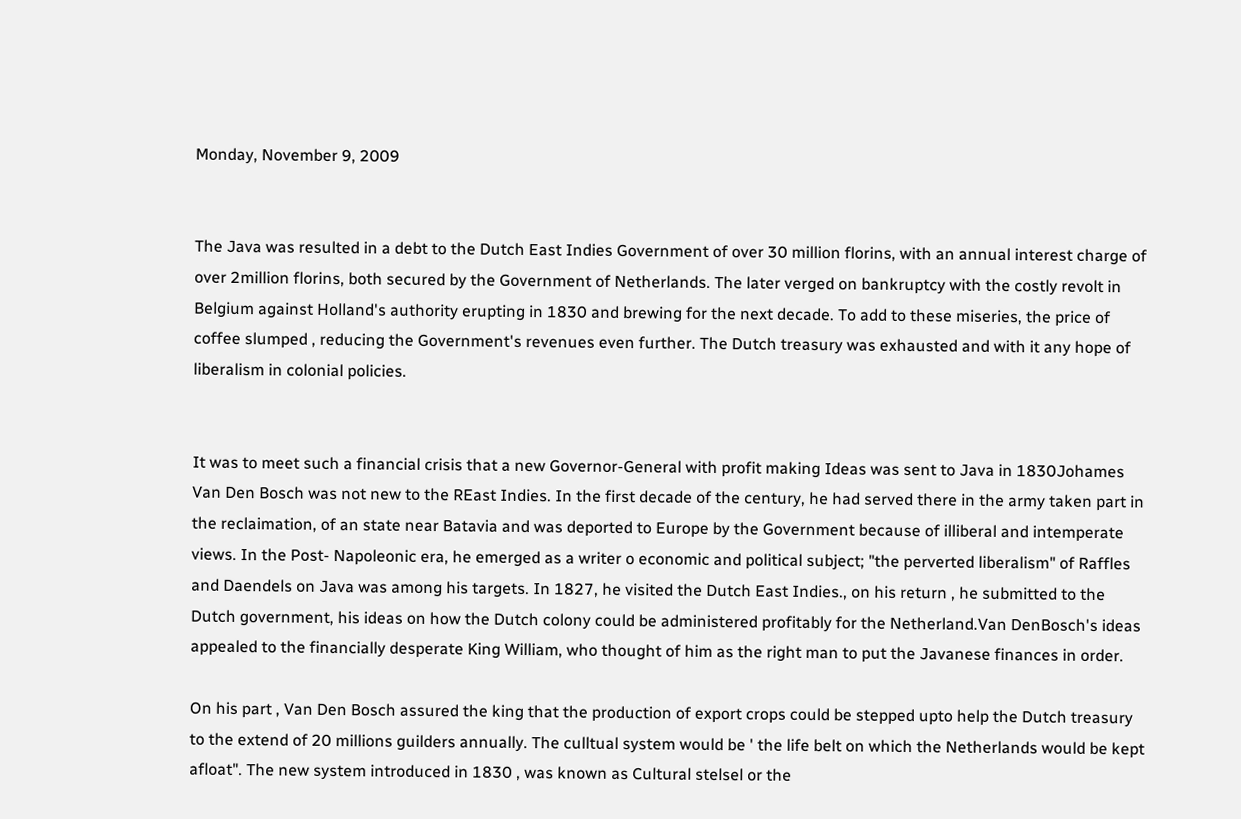Monday, November 9, 2009


The Java was resulted in a debt to the Dutch East Indies Government of over 30 million florins, with an annual interest charge of over 2million florins, both secured by the Government of Netherlands. The later verged on bankruptcy with the costly revolt in Belgium against Holland's authority erupting in 1830 and brewing for the next decade. To add to these miseries, the price of coffee slumped , reducing the Government's revenues even further. The Dutch treasury was exhausted and with it any hope of liberalism in colonial policies.


It was to meet such a financial crisis that a new Governor-General with profit making Ideas was sent to Java in 1830Johames Van Den Bosch was not new to the REast Indies. In the first decade of the century, he had served there in the army taken part in the reclaimation, of an state near Batavia and was deported to Europe by the Government because of illiberal and intemperate views. In the Post- Napoleonic era, he emerged as a writer o economic and political subject; "the perverted liberalism" of Raffles and Daendels on Java was among his targets. In 1827, he visited the Dutch East Indies., on his return , he submitted to the Dutch government, his ideas on how the Dutch colony could be administered profitably for the Netherland.Van DenBosch's ideas appealed to the financially desperate King William, who thought of him as the right man to put the Javanese finances in order.

On his part , Van Den Bosch assured the king that the production of export crops could be stepped upto help the Dutch treasury to the extend of 20 millions guilders annually. The culltual system would be ' the life belt on which the Netherlands would be kept afloat". The new system introduced in 1830 , was known as Cultural stelsel or the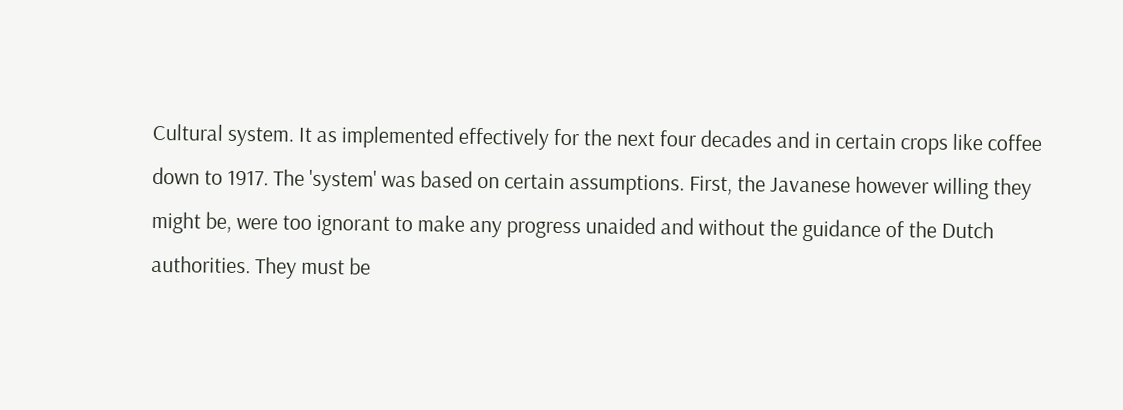Cultural system. It as implemented effectively for the next four decades and in certain crops like coffee down to 1917. The 'system' was based on certain assumptions. First, the Javanese however willing they might be, were too ignorant to make any progress unaided and without the guidance of the Dutch authorities. They must be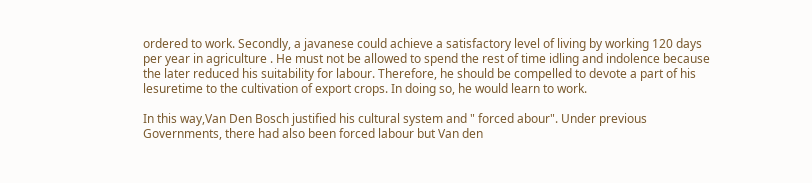ordered to work. Secondly, a javanese could achieve a satisfactory level of living by working 120 days per year in agriculture . He must not be allowed to spend the rest of time idling and indolence because the later reduced his suitability for labour. Therefore, he should be compelled to devote a part of his lesuretime to the cultivation of export crops. In doing so, he would learn to work.

In this way,Van Den Bosch justified his cultural system and " forced abour". Under previous Governments, there had also been forced labour but Van den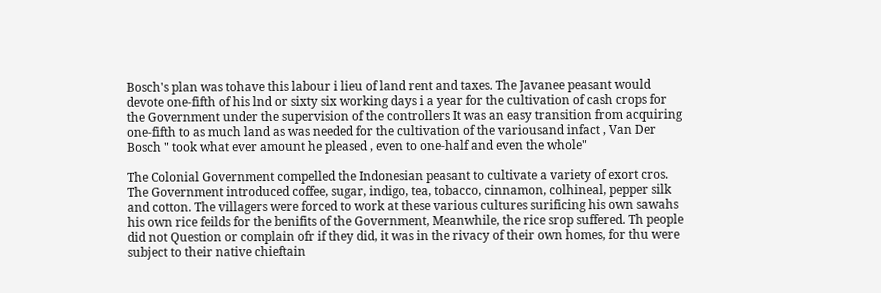Bosch's plan was tohave this labour i lieu of land rent and taxes. The Javanee peasant would devote one-fifth of his lnd or sixty six working days i a year for the cultivation of cash crops for the Government under the supervision of the controllers It was an easy transition from acquiring one-fifth to as much land as was needed for the cultivation of the variousand infact , Van Der Bosch " took what ever amount he pleased , even to one-half and even the whole"

The Colonial Government compelled the Indonesian peasant to cultivate a variety of exort cros. The Government introduced coffee, sugar, indigo, tea, tobacco, cinnamon, colhineal, pepper silk and cotton. The villagers were forced to work at these various cultures surificing his own sawahs his own rice feilds for the benifits of the Government, Meanwhile, the rice srop suffered. Th people did not Question or complain ofr if they did, it was in the rivacy of their own homes, for thu were subject to their native chieftain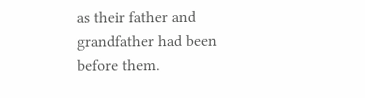as their father and grandfather had been before them.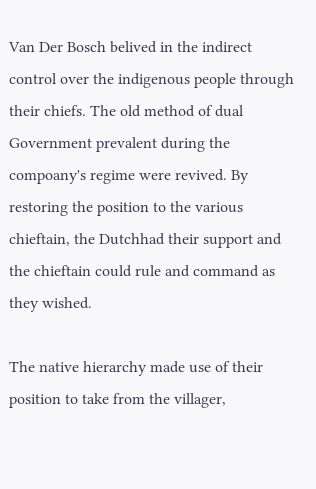Van Der Bosch belived in the indirect control over the indigenous people through their chiefs. The old method of dual Government prevalent during the compoany's regime were revived. By restoring the position to the various chieftain, the Dutchhad their support and the chieftain could rule and command as they wished.

The native hierarchy made use of their position to take from the villager,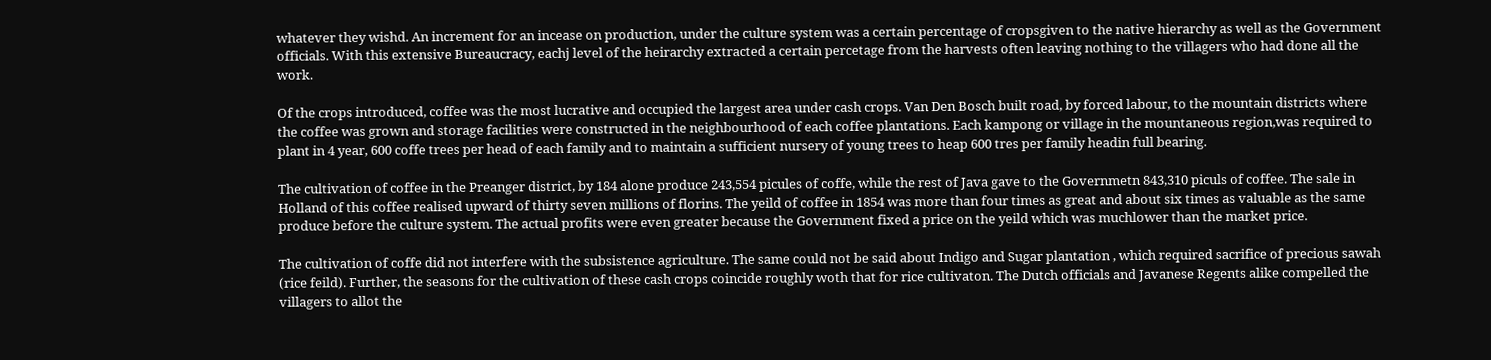whatever they wishd. An increment for an incease on production, under the culture system was a certain percentage of cropsgiven to the native hierarchy as well as the Government officials. With this extensive Bureaucracy, eachj level of the heirarchy extracted a certain percetage from the harvests often leaving nothing to the villagers who had done all the work.

Of the crops introduced, coffee was the most lucrative and occupied the largest area under cash crops. Van Den Bosch built road, by forced labour, to the mountain districts where the coffee was grown and storage facilities were constructed in the neighbourhood of each coffee plantations. Each kampong or village in the mountaneous region,was required to plant in 4 year, 600 coffe trees per head of each family and to maintain a sufficient nursery of young trees to heap 600 tres per family headin full bearing.

The cultivation of coffee in the Preanger district, by 184 alone produce 243,554 picules of coffe, while the rest of Java gave to the Governmetn 843,310 piculs of coffee. The sale in Holland of this coffee realised upward of thirty seven millions of florins. The yeild of coffee in 1854 was more than four times as great and about six times as valuable as the same produce before the culture system. The actual profits were even greater because the Government fixed a price on the yeild which was muchlower than the market price.

The cultivation of coffe did not interfere with the subsistence agriculture. The same could not be said about Indigo and Sugar plantation , which required sacrifice of precious sawah (rice feild). Further, the seasons for the cultivation of these cash crops coincide roughly woth that for rice cultivaton. The Dutch officials and Javanese Regents alike compelled the villagers to allot the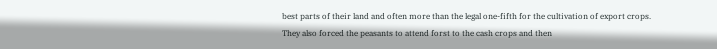best parts of their land and often more than the legal one-fifth for the cultivation of export crops. They also forced the peasants to attend forst to the cash crops and then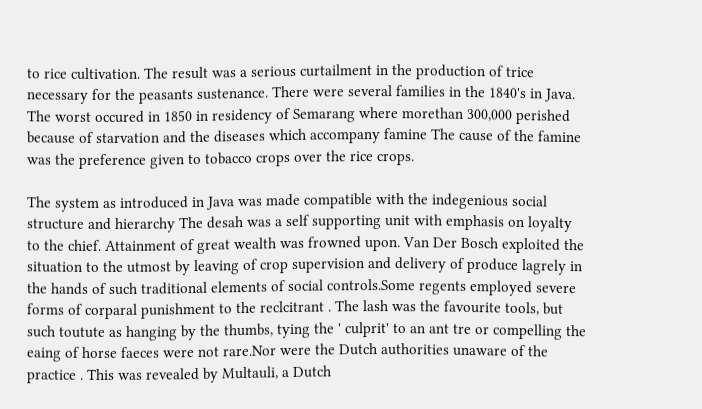to rice cultivation. The result was a serious curtailment in the production of trice necessary for the peasants sustenance. There were several families in the 1840's in Java. The worst occured in 1850 in residency of Semarang where morethan 300,000 perished because of starvation and the diseases which accompany famine The cause of the famine was the preference given to tobacco crops over the rice crops.

The system as introduced in Java was made compatible with the indegenious social structure and hierarchy The desah was a self supporting unit with emphasis on loyalty to the chief. Attainment of great wealth was frowned upon. Van Der Bosch exploited the situation to the utmost by leaving of crop supervision and delivery of produce lagrely in the hands of such traditional elements of social controls.Some regents employed severe forms of corparal punishment to the reclcitrant . The lash was the favourite tools, but such toutute as hanging by the thumbs, tying the ' culprit' to an ant tre or compelling the eaing of horse faeces were not rare.Nor were the Dutch authorities unaware of the practice . This was revealed by Multauli, a Dutch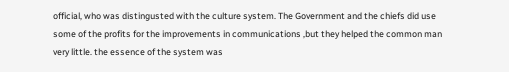official, who was distingusted with the culture system. The Government and the chiefs did use some of the profits for the improvements in communications ,but they helped the common man very little. the essence of the system was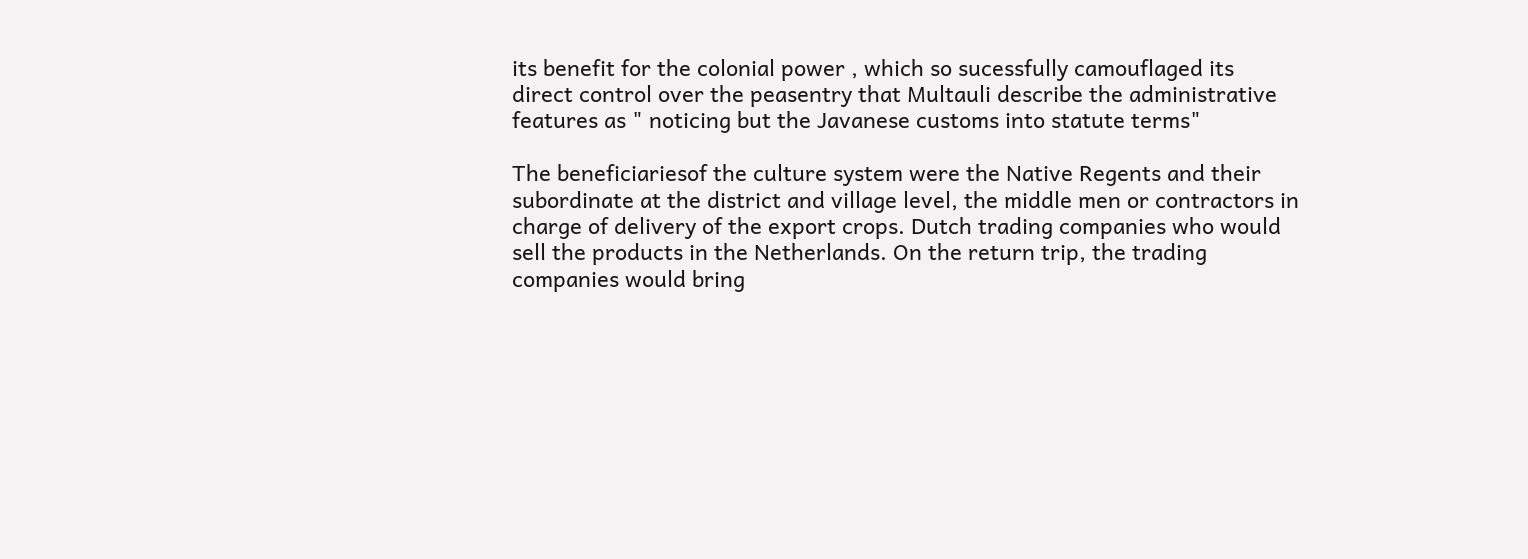its benefit for the colonial power , which so sucessfully camouflaged its direct control over the peasentry that Multauli describe the administrative features as " noticing but the Javanese customs into statute terms"

The beneficiariesof the culture system were the Native Regents and their subordinate at the district and village level, the middle men or contractors in charge of delivery of the export crops. Dutch trading companies who would sell the products in the Netherlands. On the return trip, the trading companies would bring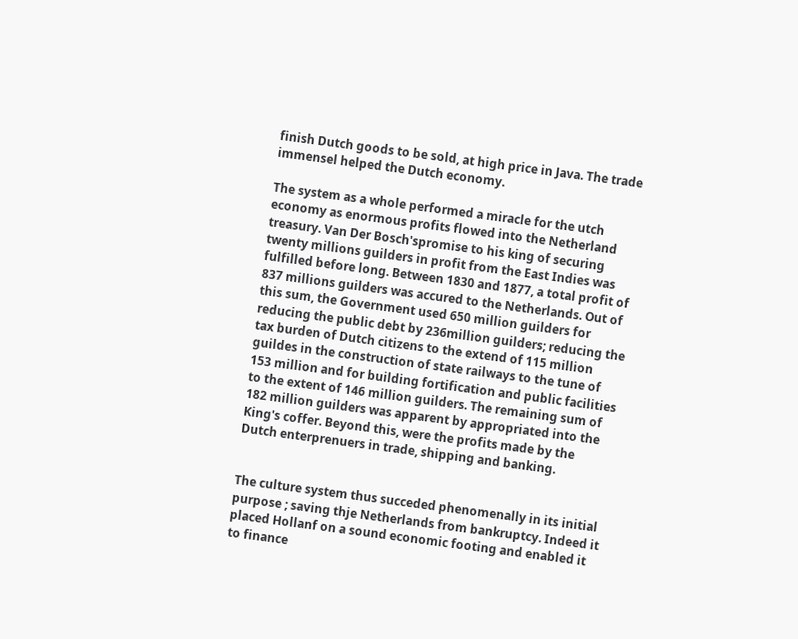finish Dutch goods to be sold, at high price in Java. The trade immensel helped the Dutch economy.

The system as a whole performed a miracle for the utch economy as enormous profits flowed into the Netherland treasury. Van Der Bosch'spromise to his king of securing twenty millions guilders in profit from the East Indies was fulfilled before long. Between 1830 and 1877, a total profit of 837 millions guilders was accured to the Netherlands. Out of this sum, the Government used 650 million guilders for reducing the public debt by 236million guilders; reducing the tax burden of Dutch citizens to the extend of 115 million guildes in the construction of state railways to the tune of 153 million and for building fortification and public facilities to the extent of 146 million guilders. The remaining sum of 182 million guilders was apparent by appropriated into the King's coffer. Beyond this, were the profits made by the Dutch enterprenuers in trade, shipping and banking.


The culture system thus succeded phenomenally in its initial purpose ; saving thje Netherlands from bankruptcy. Indeed it placed Hollanf on a sound economic footing and enabled it to finance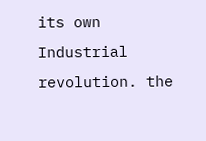its own Industrial revolution. the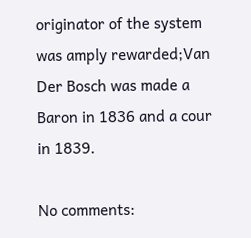originator of the system was amply rewarded;Van Der Bosch was made a Baron in 1836 and a cour in 1839.

No comments: